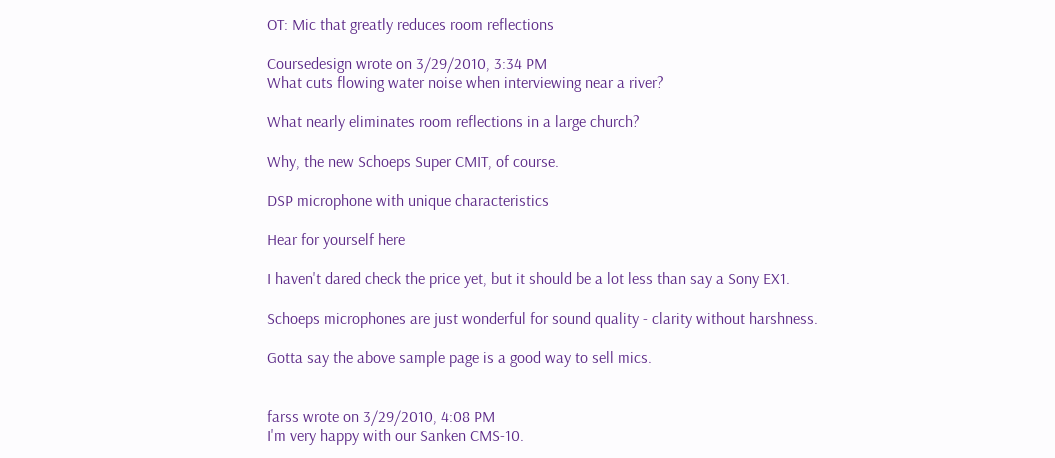OT: Mic that greatly reduces room reflections

Coursedesign wrote on 3/29/2010, 3:34 PM
What cuts flowing water noise when interviewing near a river?

What nearly eliminates room reflections in a large church?

Why, the new Schoeps Super CMIT, of course.

DSP microphone with unique characteristics

Hear for yourself here

I haven't dared check the price yet, but it should be a lot less than say a Sony EX1.

Schoeps microphones are just wonderful for sound quality - clarity without harshness.

Gotta say the above sample page is a good way to sell mics.


farss wrote on 3/29/2010, 4:08 PM
I'm very happy with our Sanken CMS-10.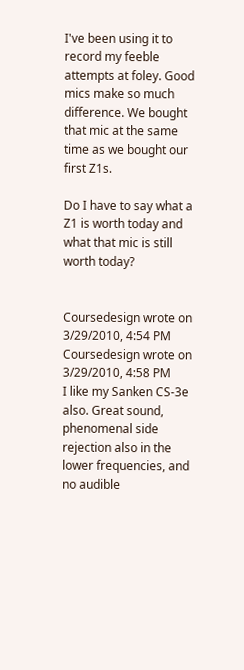I've been using it to record my feeble attempts at foley. Good mics make so much difference. We bought that mic at the same time as we bought our first Z1s.

Do I have to say what a Z1 is worth today and what that mic is still worth today?


Coursedesign wrote on 3/29/2010, 4:54 PM
Coursedesign wrote on 3/29/2010, 4:58 PM
I like my Sanken CS-3e also. Great sound, phenomenal side rejection also in the lower frequencies, and no audible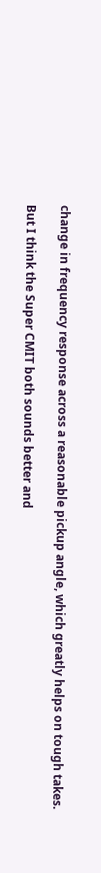change in frequency response across a reasonable pickup angle, which greatly helps on tough takes.

But I think the Super CMIT both sounds better and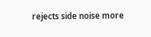rejects side noise more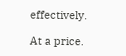effectively.

At a price.